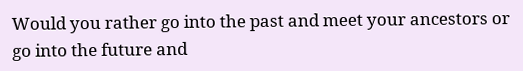Would you rather go into the past and meet your ancestors or go into the future and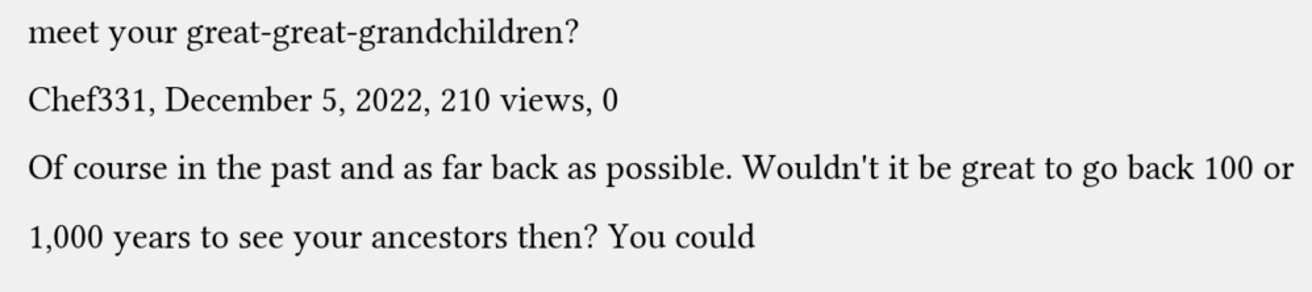meet your great-great-grandchildren?
Chef331, December 5, 2022, 210 views, 0
Of course in the past and as far back as possible. Wouldn't it be great to go back 100 or 1,000 years to see your ancestors then? You could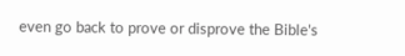even go back to prove or disprove the Bible's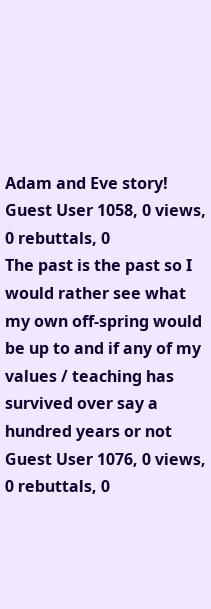Adam and Eve story!
Guest User 1058, 0 views, 0 rebuttals, 0
The past is the past so I would rather see what my own off-spring would be up to and if any of my values / teaching has survived over say a hundred years or not
Guest User 1076, 0 views, 0 rebuttals, 0